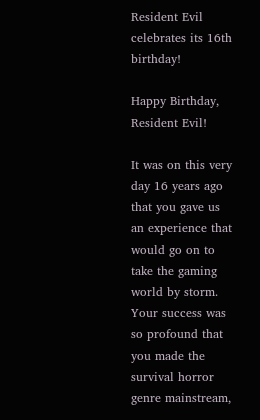Resident Evil celebrates its 16th birthday!

Happy Birthday, Resident Evil!

It was on this very day 16 years ago that you gave us an experience that would go on to take the gaming world by storm. Your success was so profound that you made the survival horror genre mainstream,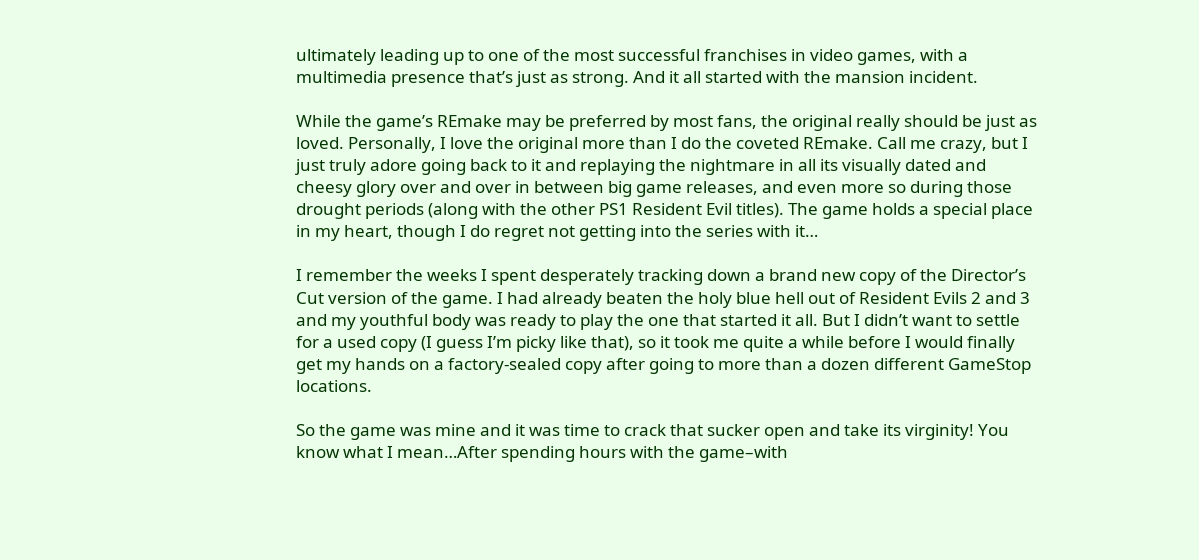ultimately leading up to one of the most successful franchises in video games, with a multimedia presence that’s just as strong. And it all started with the mansion incident.

While the game’s REmake may be preferred by most fans, the original really should be just as loved. Personally, I love the original more than I do the coveted REmake. Call me crazy, but I just truly adore going back to it and replaying the nightmare in all its visually dated and cheesy glory over and over in between big game releases, and even more so during those drought periods (along with the other PS1 Resident Evil titles). The game holds a special place in my heart, though I do regret not getting into the series with it…

I remember the weeks I spent desperately tracking down a brand new copy of the Director’s Cut version of the game. I had already beaten the holy blue hell out of Resident Evils 2 and 3 and my youthful body was ready to play the one that started it all. But I didn’t want to settle for a used copy (I guess I’m picky like that), so it took me quite a while before I would finally get my hands on a factory-sealed copy after going to more than a dozen different GameStop locations.

So the game was mine and it was time to crack that sucker open and take its virginity! You know what I mean…After spending hours with the game–with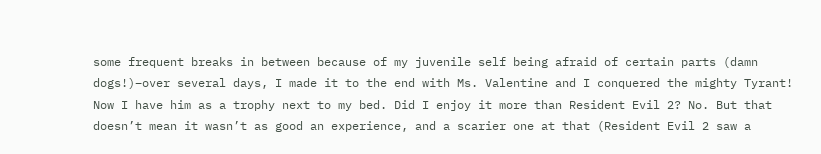some frequent breaks in between because of my juvenile self being afraid of certain parts (damn dogs!)–over several days, I made it to the end with Ms. Valentine and I conquered the mighty Tyrant! Now I have him as a trophy next to my bed. Did I enjoy it more than Resident Evil 2? No. But that doesn’t mean it wasn’t as good an experience, and a scarier one at that (Resident Evil 2 saw a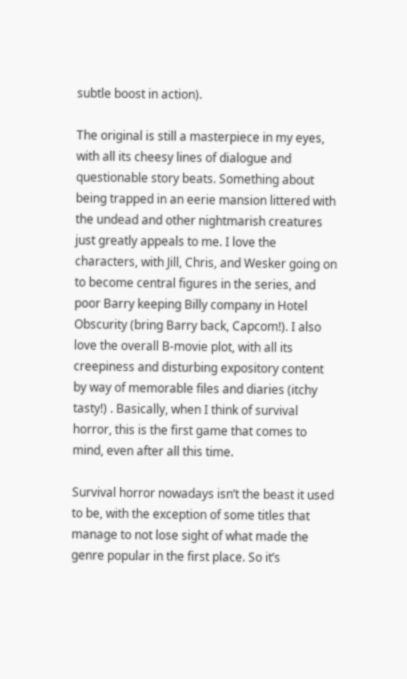subtle boost in action).

The original is still a masterpiece in my eyes, with all its cheesy lines of dialogue and questionable story beats. Something about being trapped in an eerie mansion littered with the undead and other nightmarish creatures just greatly appeals to me. I love the characters, with Jill, Chris, and Wesker going on to become central figures in the series, and poor Barry keeping Billy company in Hotel Obscurity (bring Barry back, Capcom!). I also love the overall B-movie plot, with all its creepiness and disturbing expository content by way of memorable files and diaries (itchy tasty!) . Basically, when I think of survival horror, this is the first game that comes to mind, even after all this time.

Survival horror nowadays isn’t the beast it used to be, with the exception of some titles that manage to not lose sight of what made the genre popular in the first place. So it’s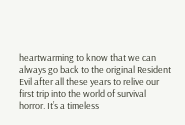heartwarming to know that we can always go back to the original Resident Evil after all these years to relive our first trip into the world of survival horror. It’s a timeless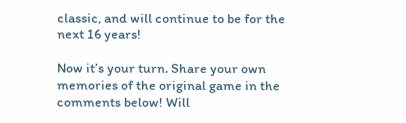classic, and will continue to be for the next 16 years!

Now it’s your turn. Share your own memories of the original game in the comments below! Will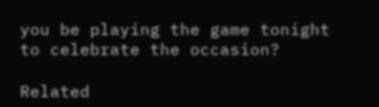you be playing the game tonight to celebrate the occasion?

Related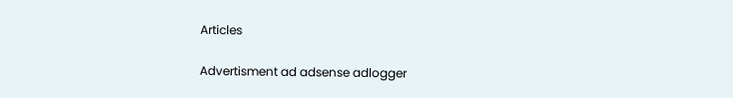Articles

Advertisment ad adsense adlogger